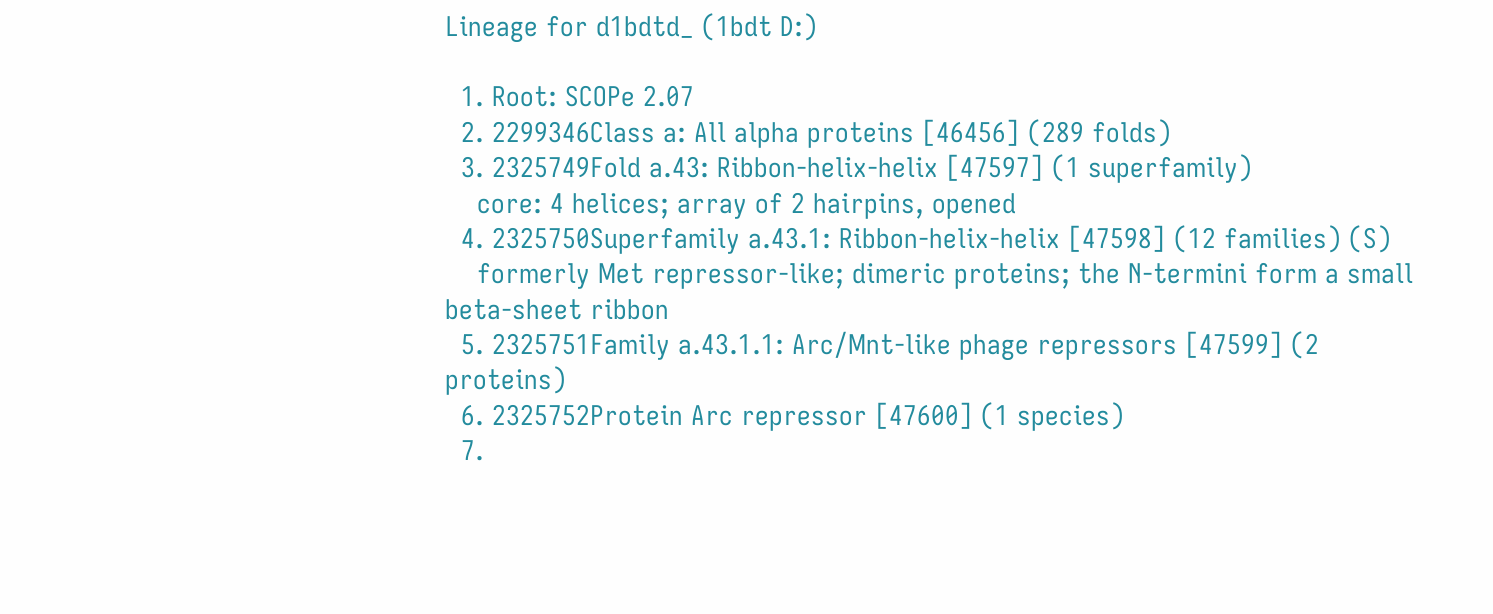Lineage for d1bdtd_ (1bdt D:)

  1. Root: SCOPe 2.07
  2. 2299346Class a: All alpha proteins [46456] (289 folds)
  3. 2325749Fold a.43: Ribbon-helix-helix [47597] (1 superfamily)
    core: 4 helices; array of 2 hairpins, opened
  4. 2325750Superfamily a.43.1: Ribbon-helix-helix [47598] (12 families) (S)
    formerly Met repressor-like; dimeric proteins; the N-termini form a small beta-sheet ribbon
  5. 2325751Family a.43.1.1: Arc/Mnt-like phage repressors [47599] (2 proteins)
  6. 2325752Protein Arc repressor [47600] (1 species)
  7.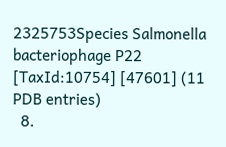2325753Species Salmonella bacteriophage P22 [TaxId:10754] [47601] (11 PDB entries)
  8.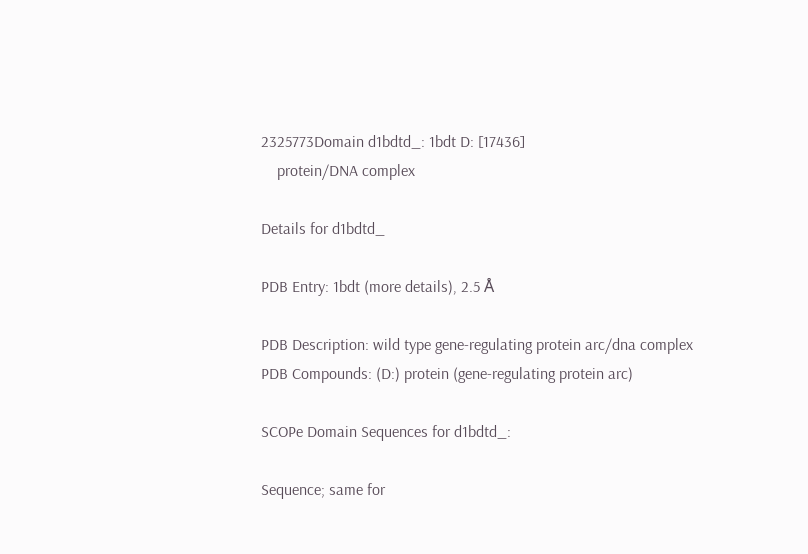2325773Domain d1bdtd_: 1bdt D: [17436]
    protein/DNA complex

Details for d1bdtd_

PDB Entry: 1bdt (more details), 2.5 Å

PDB Description: wild type gene-regulating protein arc/dna complex
PDB Compounds: (D:) protein (gene-regulating protein arc)

SCOPe Domain Sequences for d1bdtd_:

Sequence; same for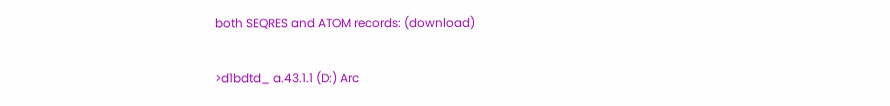both SEQRES and ATOM records: (download)

>d1bdtd_ a.43.1.1 (D:) Arc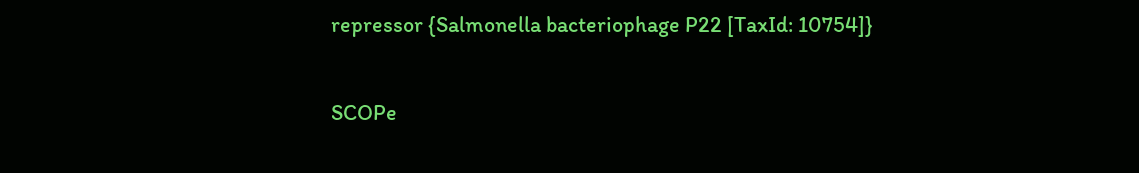repressor {Salmonella bacteriophage P22 [TaxId: 10754]}

SCOPe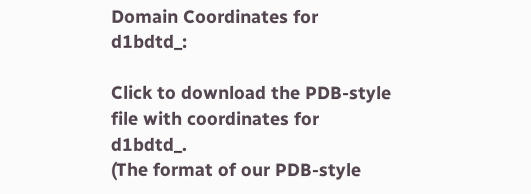Domain Coordinates for d1bdtd_:

Click to download the PDB-style file with coordinates for d1bdtd_.
(The format of our PDB-style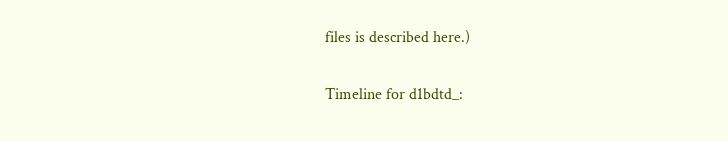files is described here.)

Timeline for d1bdtd_: